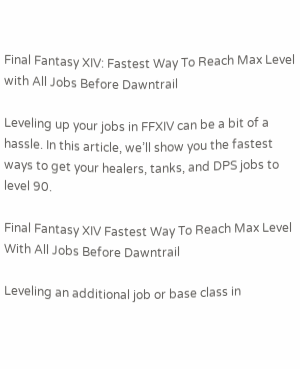Final Fantasy XIV: Fastest Way To Reach Max Level with All Jobs Before Dawntrail

Leveling up your jobs in FFXIV can be a bit of a hassle. In this article, we’ll show you the fastest ways to get your healers, tanks, and DPS jobs to level 90.

Final Fantasy XIV Fastest Way To Reach Max Level With All Jobs Before Dawntrail

Leveling an additional job or base class in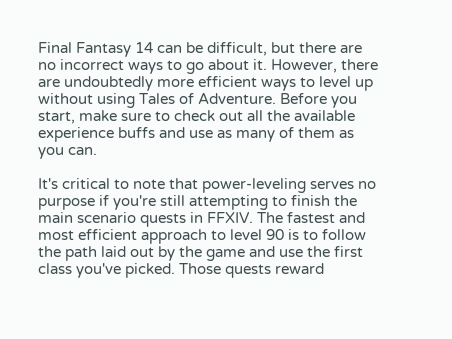Final Fantasy 14 can be difficult, but there are no incorrect ways to go about it. However, there are undoubtedly more efficient ways to level up without using Tales of Adventure. Before you start, make sure to check out all the available experience buffs and use as many of them as you can.

It's critical to note that power-leveling serves no purpose if you're still attempting to finish the main scenario quests in FFXIV. The fastest and most efficient approach to level 90 is to follow the path laid out by the game and use the first class you've picked. Those quests reward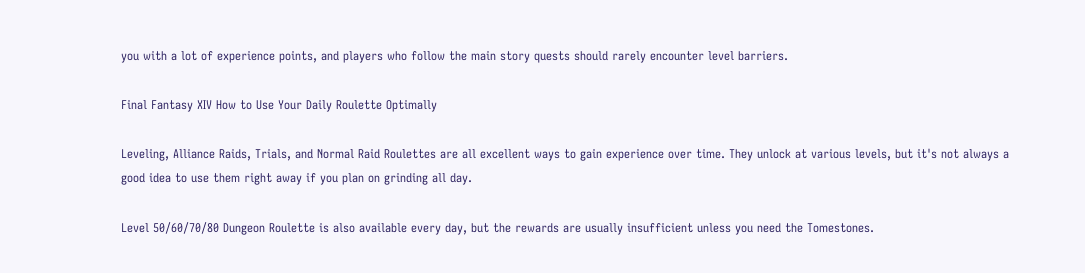you with a lot of experience points, and players who follow the main story quests should rarely encounter level barriers.

Final Fantasy XIV How to Use Your Daily Roulette Optimally

Leveling, Alliance Raids, Trials, and Normal Raid Roulettes are all excellent ways to gain experience over time. They unlock at various levels, but it's not always a good idea to use them right away if you plan on grinding all day.

Level 50/60/70/80 Dungeon Roulette is also available every day, but the rewards are usually insufficient unless you need the Tomestones.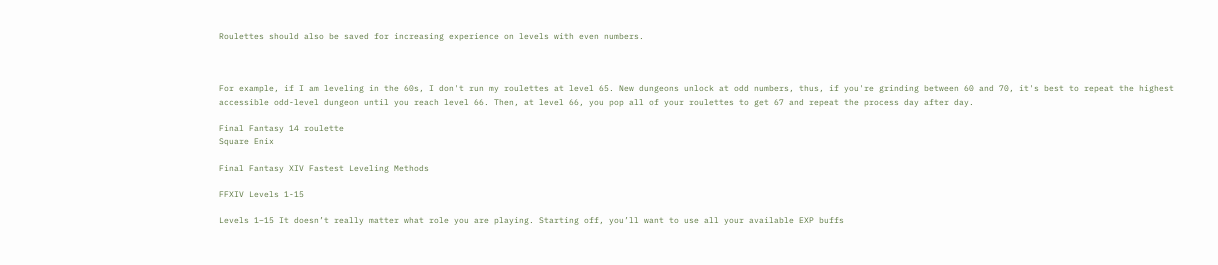Roulettes should also be saved for increasing experience on levels with even numbers.



For example, if I am leveling in the 60s, I don't run my roulettes at level 65. New dungeons unlock at odd numbers, thus, if you're grinding between 60 and 70, it's best to repeat the highest accessible odd-level dungeon until you reach level 66. Then, at level 66, you pop all of your roulettes to get 67 and repeat the process day after day.

Final Fantasy 14 roulette
Square Enix

Final Fantasy XIV Fastest Leveling Methods

FFXIV Levels 1-15

Levels 1–15 It doesn’t really matter what role you are playing. Starting off, you’ll want to use all your available EXP buffs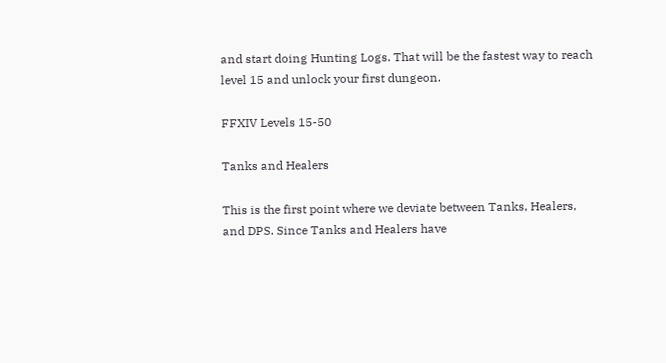and start doing Hunting Logs. That will be the fastest way to reach level 15 and unlock your first dungeon.

FFXIV Levels 15-50

Tanks and Healers

This is the first point where we deviate between Tanks, Healers, and DPS. Since Tanks and Healers have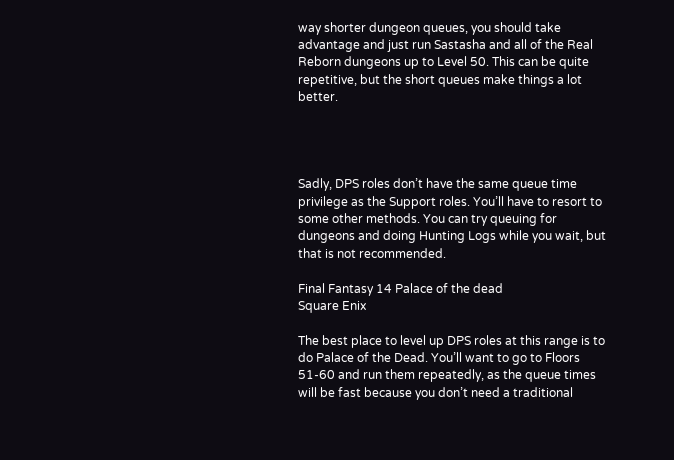way shorter dungeon queues, you should take advantage and just run Sastasha and all of the Real Reborn dungeons up to Level 50. This can be quite repetitive, but the short queues make things a lot better.




Sadly, DPS roles don’t have the same queue time privilege as the Support roles. You’ll have to resort to some other methods. You can try queuing for dungeons and doing Hunting Logs while you wait, but that is not recommended.

Final Fantasy 14 Palace of the dead
Square Enix

The best place to level up DPS roles at this range is to do Palace of the Dead. You’ll want to go to Floors 51-60 and run them repeatedly, as the queue times will be fast because you don’t need a traditional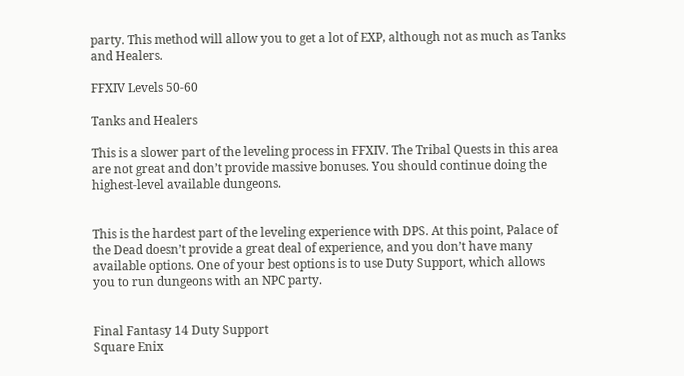party. This method will allow you to get a lot of EXP, although not as much as Tanks and Healers.

FFXIV Levels 50-60

Tanks and Healers

This is a slower part of the leveling process in FFXIV. The Tribal Quests in this area are not great and don’t provide massive bonuses. You should continue doing the highest-level available dungeons.


This is the hardest part of the leveling experience with DPS. At this point, Palace of the Dead doesn’t provide a great deal of experience, and you don’t have many available options. One of your best options is to use Duty Support, which allows you to run dungeons with an NPC party.


Final Fantasy 14 Duty Support
Square Enix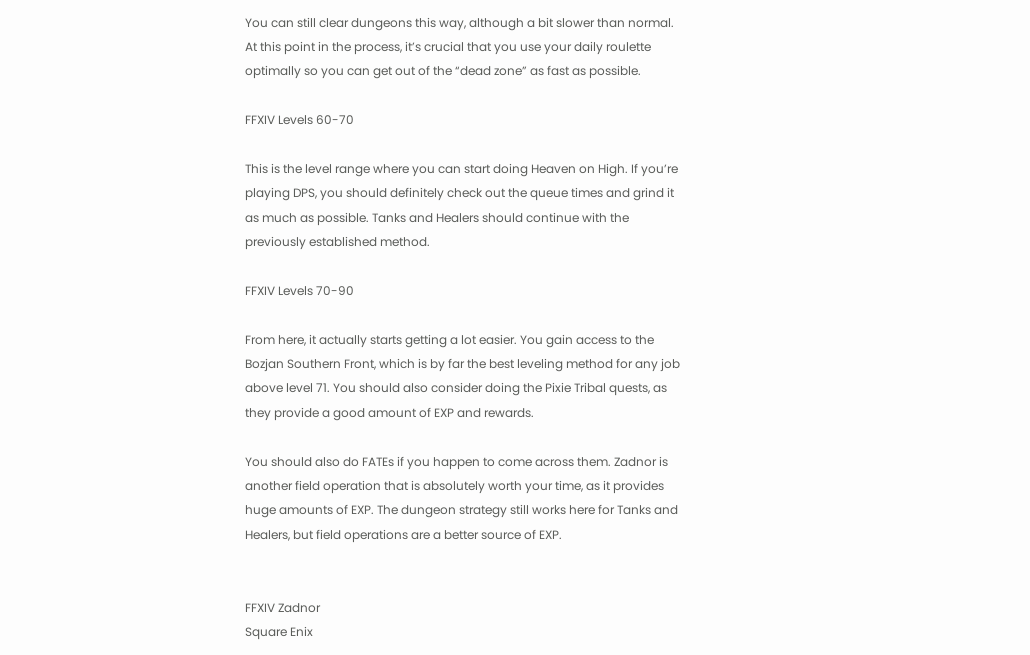You can still clear dungeons this way, although a bit slower than normal. At this point in the process, it’s crucial that you use your daily roulette optimally so you can get out of the “dead zone” as fast as possible.

FFXIV Levels 60-70

This is the level range where you can start doing Heaven on High. If you’re playing DPS, you should definitely check out the queue times and grind it as much as possible. Tanks and Healers should continue with the previously established method.

FFXIV Levels 70-90

From here, it actually starts getting a lot easier. You gain access to the Bozjan Southern Front, which is by far the best leveling method for any job above level 71. You should also consider doing the Pixie Tribal quests, as they provide a good amount of EXP and rewards.

You should also do FATEs if you happen to come across them. Zadnor is another field operation that is absolutely worth your time, as it provides huge amounts of EXP. The dungeon strategy still works here for Tanks and Healers, but field operations are a better source of EXP.


FFXIV Zadnor
Square Enix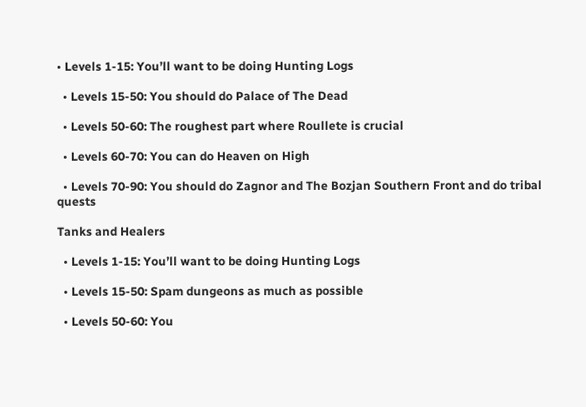• Levels 1-15: You’ll want to be doing Hunting Logs

  • Levels 15-50: You should do Palace of The Dead

  • Levels 50-60: The roughest part where Roullete is crucial

  • Levels 60-70: You can do Heaven on High

  • Levels 70-90: You should do Zagnor and The Bozjan Southern Front and do tribal quests

Tanks and Healers

  • Levels 1-15: You’ll want to be doing Hunting Logs

  • Levels 15-50: Spam dungeons as much as possible

  • Levels 50-60: You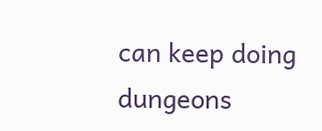can keep doing dungeons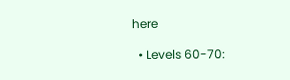here

  • Levels 60-70: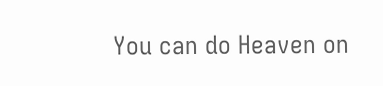You can do Heaven on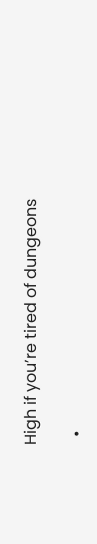High if you’re tired of dungeons

  •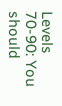Levels 70-90: You should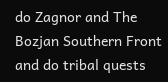do Zagnor and The Bozjan Southern Front and do tribal quests